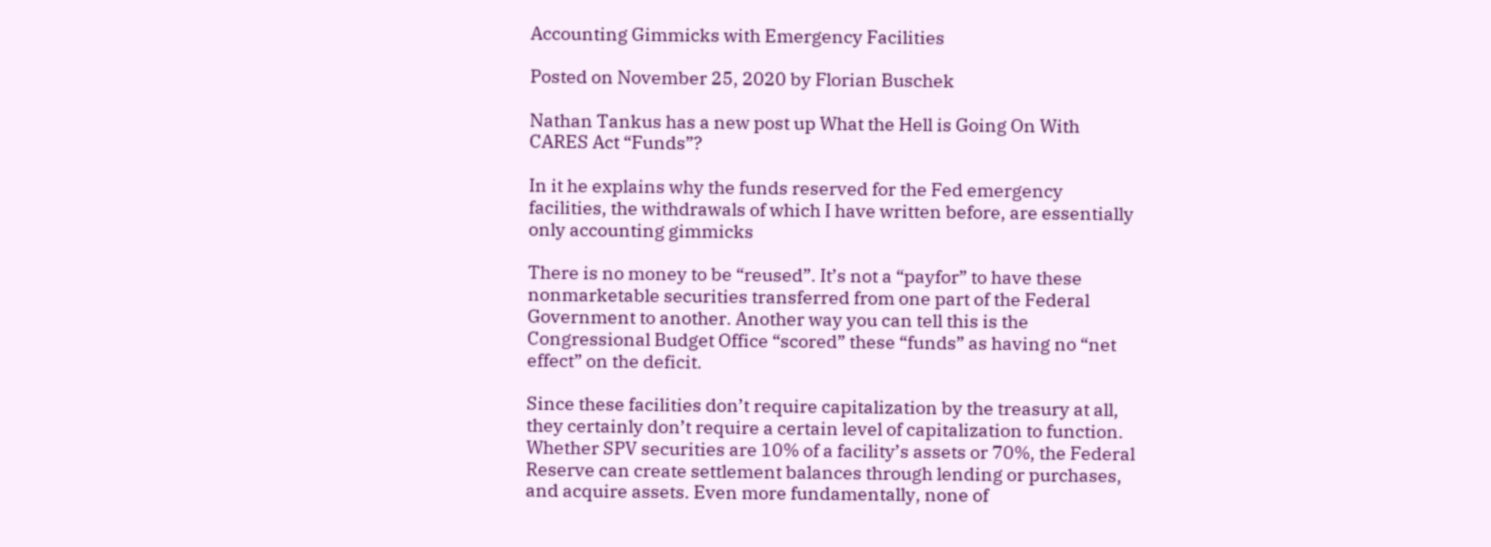Accounting Gimmicks with Emergency Facilities

Posted on November 25, 2020 by Florian Buschek

Nathan Tankus has a new post up What the Hell is Going On With CARES Act “Funds”?

In it he explains why the funds reserved for the Fed emergency facilities, the withdrawals of which I have written before, are essentially only accounting gimmicks

There is no money to be “reused”. It’s not a “payfor” to have these nonmarketable securities transferred from one part of the Federal Government to another. Another way you can tell this is the Congressional Budget Office “scored” these “funds” as having no “net effect” on the deficit.

Since these facilities don’t require capitalization by the treasury at all, they certainly don’t require a certain level of capitalization to function. Whether SPV securities are 10% of a facility’s assets or 70%, the Federal Reserve can create settlement balances through lending or purchases, and acquire assets. Even more fundamentally, none of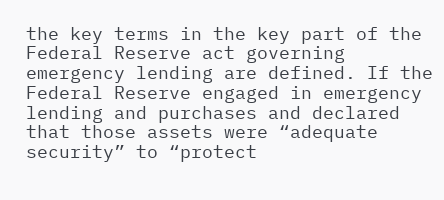the key terms in the key part of the Federal Reserve act governing emergency lending are defined. If the Federal Reserve engaged in emergency lending and purchases and declared that those assets were “adequate security” to “protect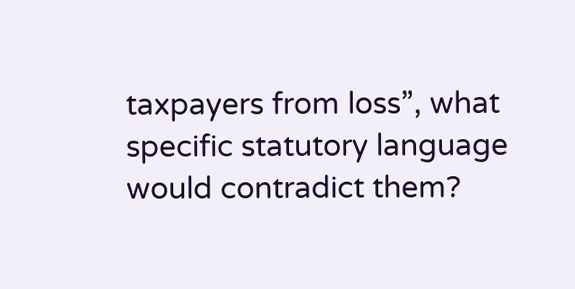taxpayers from loss”, what specific statutory language would contradict them?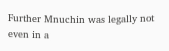Further Mnuchin was legally not even in a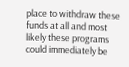place to withdraw these funds at all and most likely these programs could immediately be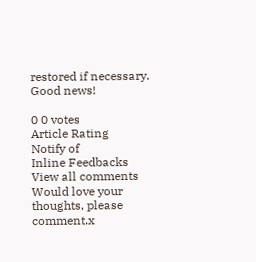restored if necessary. Good news!

0 0 votes
Article Rating
Notify of
Inline Feedbacks
View all comments
Would love your thoughts, please comment.x